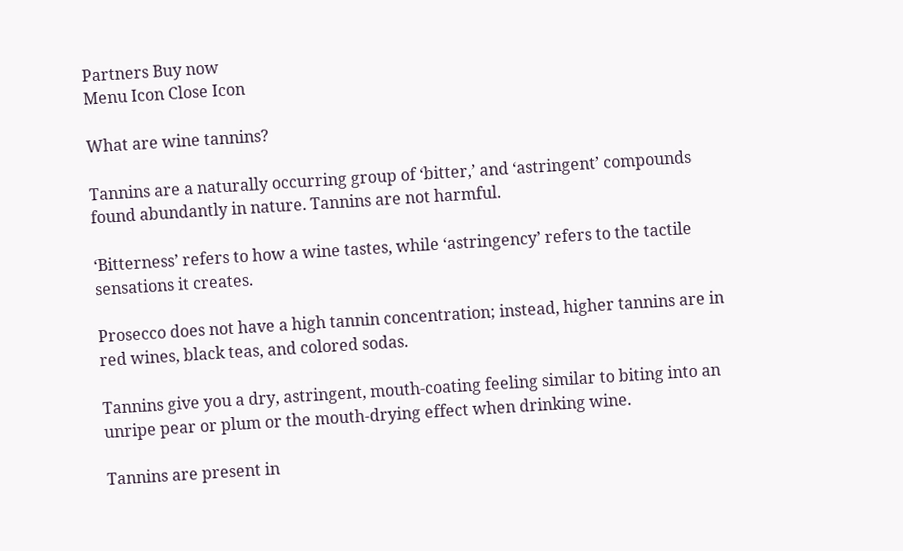Partners Buy now
Menu Icon Close Icon

What are wine tannins?

Tannins are a naturally occurring group of ‘bitter,’ and ‘astringent’ compounds found abundantly in nature. Tannins are not harmful.

‘Bitterness’ refers to how a wine tastes, while ‘astringency’ refers to the tactile sensations it creates.

Prosecco does not have a high tannin concentration; instead, higher tannins are in red wines, black teas, and colored sodas.

Tannins give you a dry, astringent, mouth-coating feeling similar to biting into an unripe pear or plum or the mouth-drying effect when drinking wine.

Tannins are present in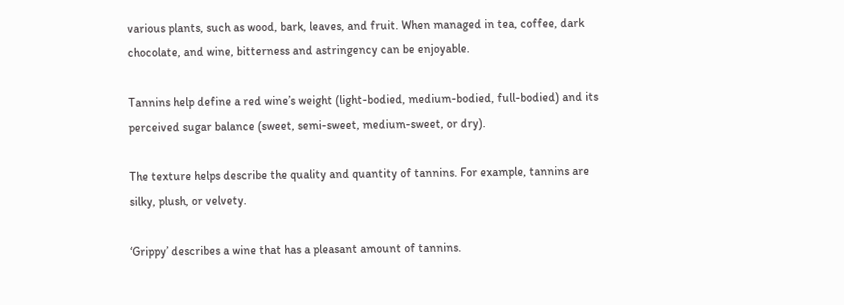various plants, such as wood, bark, leaves, and fruit. When managed in tea, coffee, dark chocolate, and wine, bitterness and astringency can be enjoyable.

Tannins help define a red wine’s weight (light-bodied, medium-bodied, full-bodied) and its perceived sugar balance (sweet, semi-sweet, medium-sweet, or dry).

The texture helps describe the quality and quantity of tannins. For example, tannins are silky, plush, or velvety.

‘Grippy’ describes a wine that has a pleasant amount of tannins.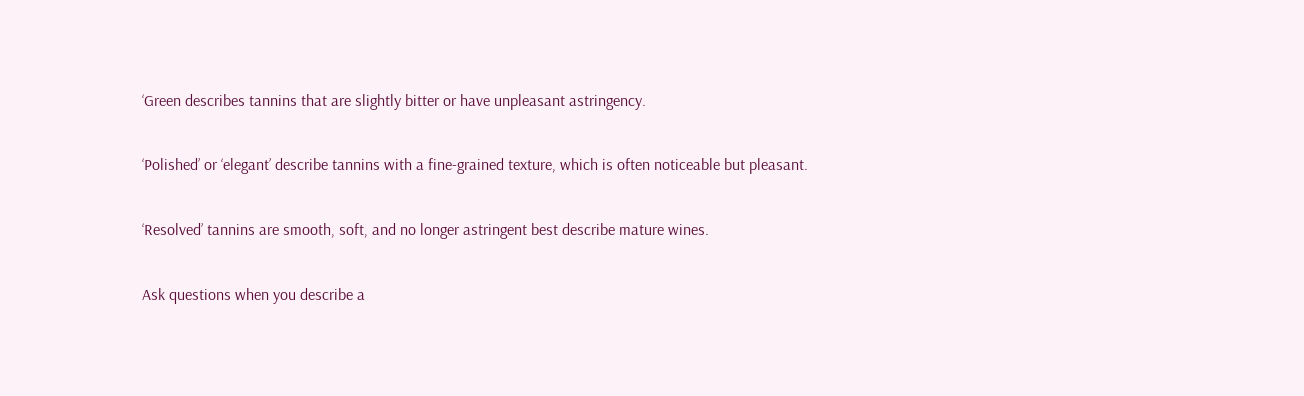‘Green describes tannins that are slightly bitter or have unpleasant astringency.

‘Polished’ or ‘elegant’ describe tannins with a fine-grained texture, which is often noticeable but pleasant.

‘Resolved’ tannins are smooth, soft, and no longer astringent best describe mature wines.

Ask questions when you describe a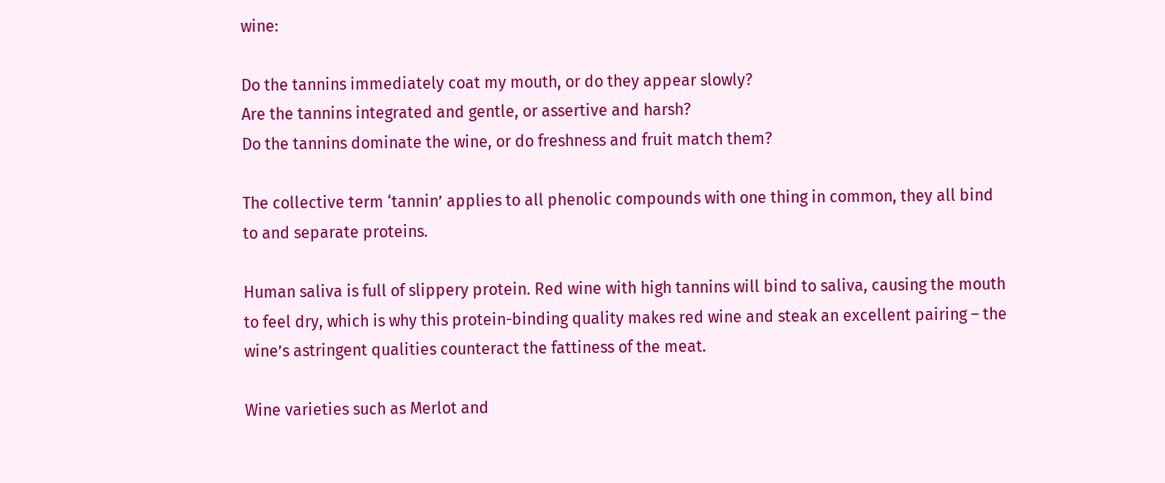wine:

Do the tannins immediately coat my mouth, or do they appear slowly?
Are the tannins integrated and gentle, or assertive and harsh?
Do the tannins dominate the wine, or do freshness and fruit match them?

The collective term ‘tannin’ applies to all phenolic compounds with one thing in common, they all bind to and separate proteins.

Human saliva is full of slippery protein. Red wine with high tannins will bind to saliva, causing the mouth to feel dry, which is why this protein-binding quality makes red wine and steak an excellent pairing – the wine’s astringent qualities counteract the fattiness of the meat.

Wine varieties such as Merlot and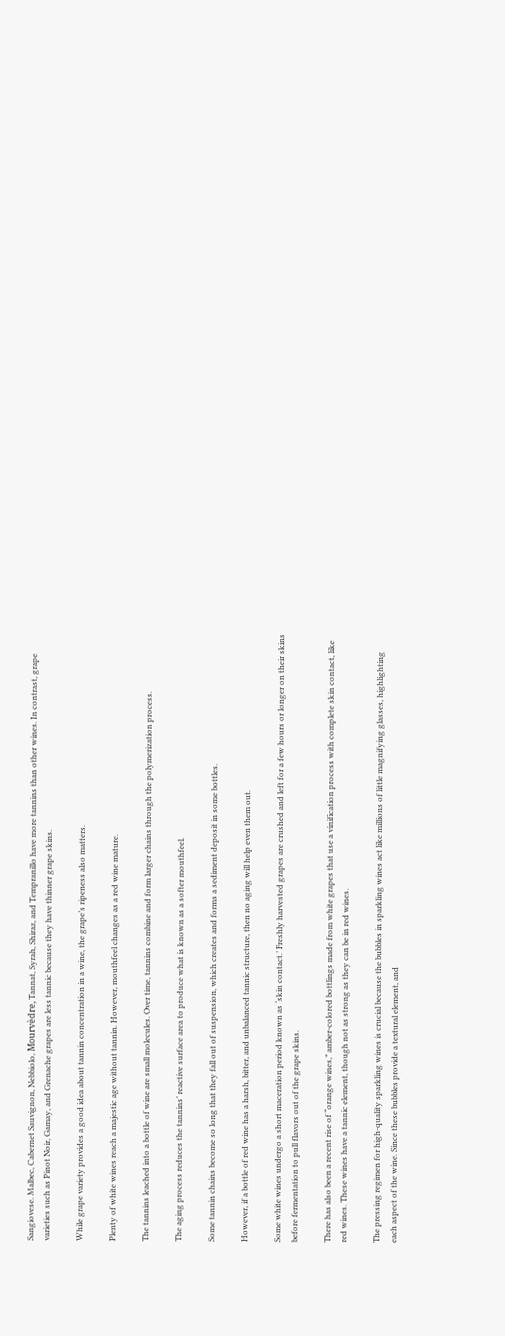Sangiovese. Malbec, Cabernet Sauvignon, Nebbiolo, Mourvèdre, Tannat, Syrah, Shiraz, and Tempranillo have more tannins than other wines. In contrast, grape varieties such as Pinot Noir, Gamay, and Grenache grapes are less tannic because they have thinner grape skins.

While grape variety provides a good idea about tannin concentration in a wine, the grape’s ripeness also matters.

Plenty of white wines reach a majestic age without tannin. However, mouthfeel changes as a red wine mature.

The tannins leached into a bottle of wine are small molecules. Over time, tannins combine and form larger chains through the polymerization process.

The aging process reduces the tannins’ reactive surface area to produce what is known as a softer mouthfeel.

Some tannin chains become so long that they fall out of suspension, which creates and forms a sediment deposit in some bottles.

However, if a bottle of red wine has a harsh, bitter, and unbalanced tannic structure, then no aging will help even them out.

Some white wines undergo a short maceration period known as ‘skin contact.’ Freshly harvested grapes are crushed and left for a few hours or longer on their skins before fermentation to pull flavors out of the grape skins.

There has also been a recent rise of “orange wines,” amber-colored bottlings made from white grapes that use a vinification process with complete skin contact, like red wines. These wines have a tannic element, though not as strong as they can be in red wines.

The pressing regimen for high-quality sparkling wines is crucial because the bubbles in sparkling wines act like millions of little magnifying glasses, highlighting each aspect of the wine. Since these bubbles provide a textural element, and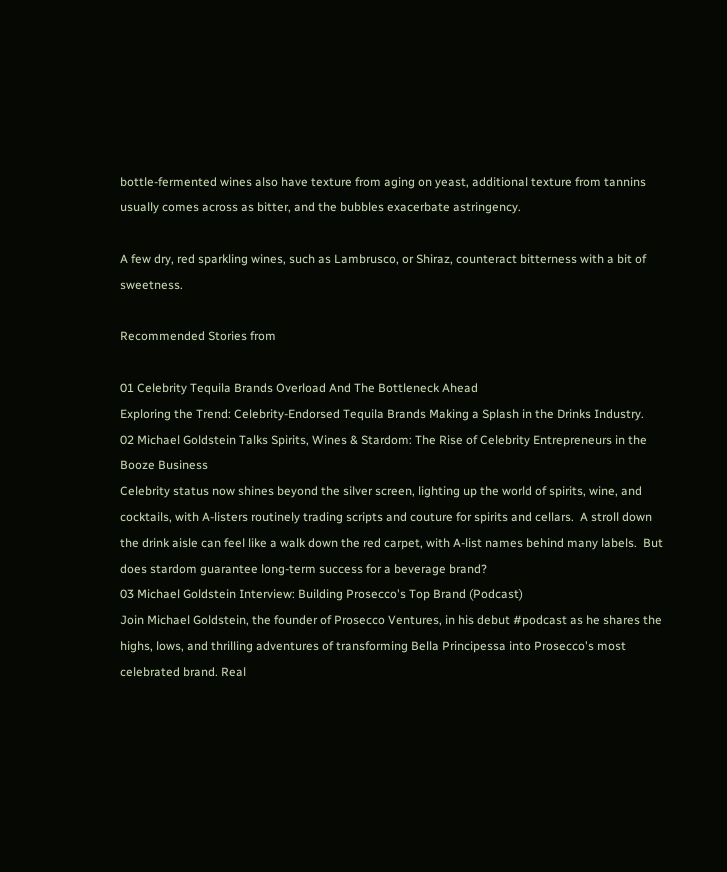bottle-fermented wines also have texture from aging on yeast, additional texture from tannins usually comes across as bitter, and the bubbles exacerbate astringency.

A few dry, red sparkling wines, such as Lambrusco, or Shiraz, counteract bitterness with a bit of sweetness.

Recommended Stories from

01 Celebrity Tequila Brands Overload And The Bottleneck Ahead
Exploring the Trend: Celebrity-Endorsed Tequila Brands Making a Splash in the Drinks Industry.
02 Michael Goldstein Talks Spirits, Wines & Stardom: The Rise of Celebrity Entrepreneurs in the Booze Business
Celebrity status now shines beyond the silver screen, lighting up the world of spirits, wine, and cocktails, with A-listers routinely trading scripts and couture for spirits and cellars.  A stroll down the drink aisle can feel like a walk down the red carpet, with A-list names behind many labels.  But does stardom guarantee long-term success for a beverage brand?
03 Michael Goldstein Interview: Building Prosecco's Top Brand (Podcast)
Join Michael Goldstein, the founder of Prosecco Ventures, in his debut #podcast as he shares the highs, lows, and thrilling adventures of transforming Bella Principessa into Prosecco's most celebrated brand. Real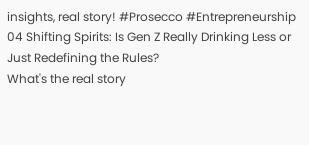insights, real story! #Prosecco #Entrepreneurship
04 Shifting Spirits: Is Gen Z Really Drinking Less or Just Redefining the Rules?
What's the real story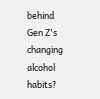behind Gen Z's changing alcohol habits?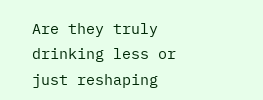Are they truly drinking less or just reshaping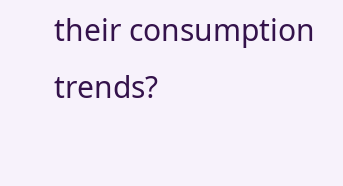their consumption trends?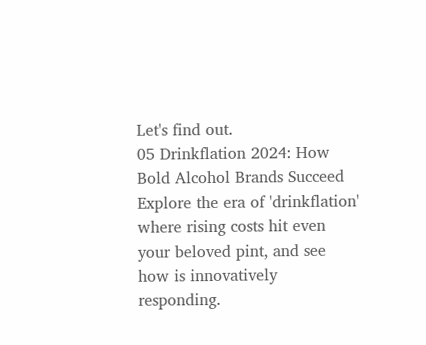Let's find out.
05 Drinkflation 2024: How Bold Alcohol Brands Succeed
Explore the era of 'drinkflation' where rising costs hit even your beloved pint, and see how is innovatively responding.